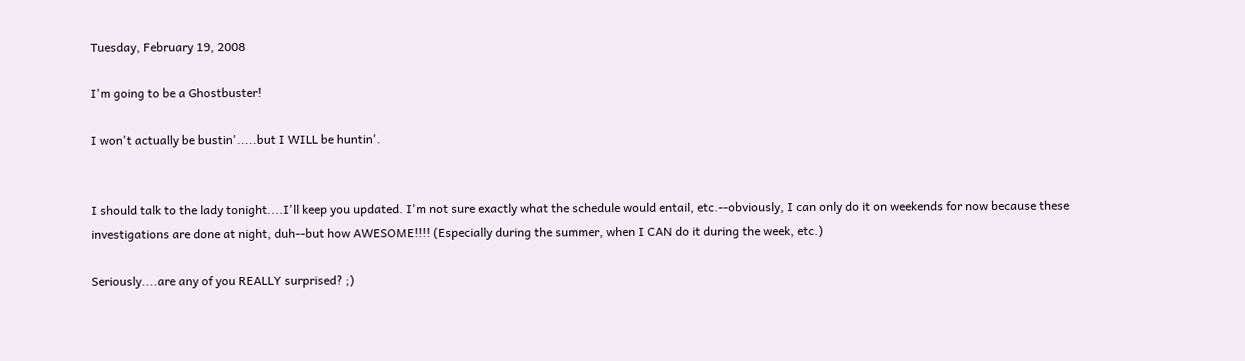Tuesday, February 19, 2008

I'm going to be a Ghostbuster!

I won't actually be bustin'.....but I WILL be huntin'.


I should talk to the lady tonight....I'll keep you updated. I'm not sure exactly what the schedule would entail, etc.--obviously, I can only do it on weekends for now because these investigations are done at night, duh--but how AWESOME!!!! (Especially during the summer, when I CAN do it during the week, etc.)

Seriously....are any of you REALLY surprised? ;)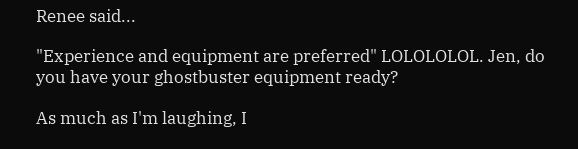Renee said...

"Experience and equipment are preferred" LOLOLOLOL. Jen, do you have your ghostbuster equipment ready?

As much as I'm laughing, I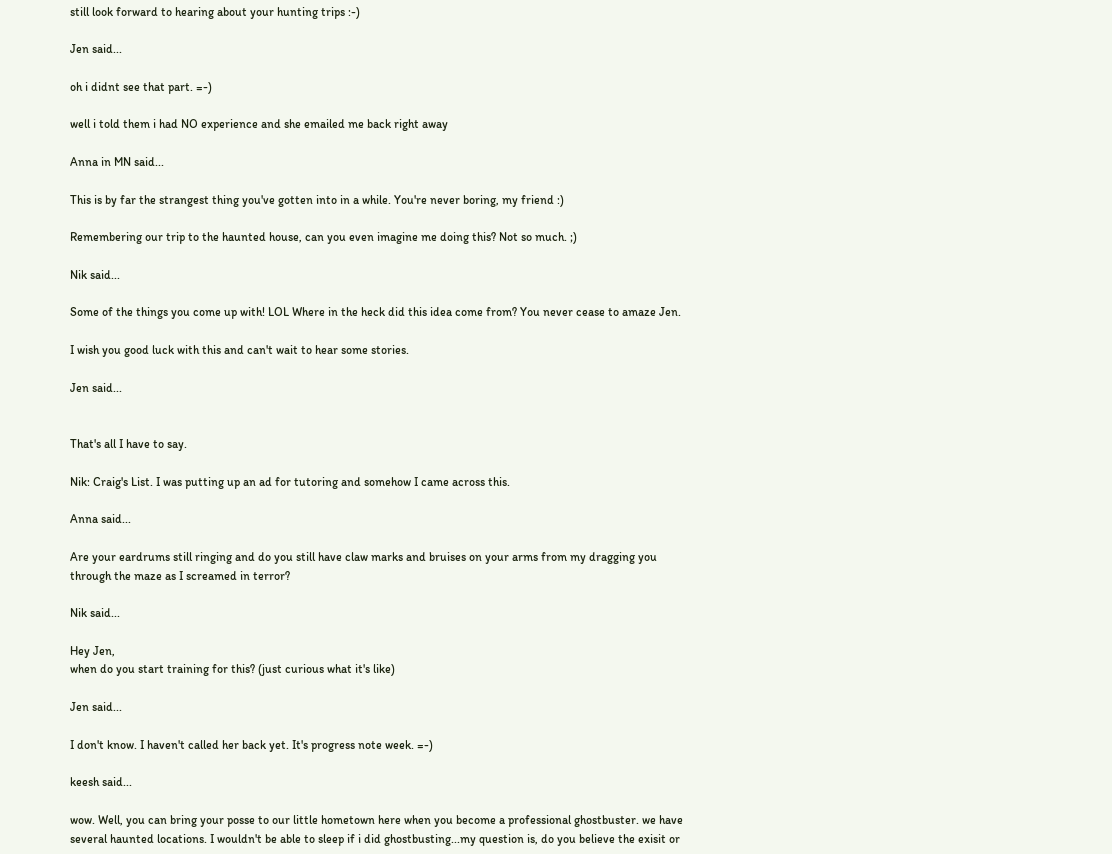still look forward to hearing about your hunting trips :-)

Jen said...

oh i didnt see that part. =-)

well i told them i had NO experience and she emailed me back right away

Anna in MN said...

This is by far the strangest thing you've gotten into in a while. You're never boring, my friend :)

Remembering our trip to the haunted house, can you even imagine me doing this? Not so much. ;)

Nik said...

Some of the things you come up with! LOL Where in the heck did this idea come from? You never cease to amaze Jen.

I wish you good luck with this and can't wait to hear some stories.

Jen said...


That's all I have to say.

Nik: Craig's List. I was putting up an ad for tutoring and somehow I came across this.

Anna said...

Are your eardrums still ringing and do you still have claw marks and bruises on your arms from my dragging you through the maze as I screamed in terror?

Nik said...

Hey Jen,
when do you start training for this? (just curious what it's like)

Jen said...

I don't know. I haven't called her back yet. It's progress note week. =-)

keesh said...

wow. Well, you can bring your posse to our little hometown here when you become a professional ghostbuster. we have several haunted locations. I wouldn't be able to sleep if i did ghostbusting...my question is, do you believe the exisit or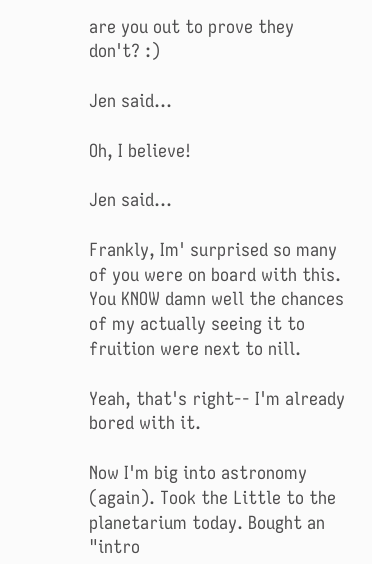are you out to prove they don't? :)

Jen said...

Oh, I believe!

Jen said...

Frankly, Im' surprised so many of you were on board with this. You KNOW damn well the chances of my actually seeing it to fruition were next to nill.

Yeah, that's right-- I'm already bored with it.

Now I'm big into astronomy (again). Took the Little to the planetarium today. Bought an "intro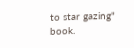to star gazing" book.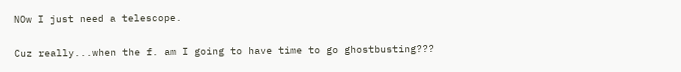NOw I just need a telescope.

Cuz really...when the f. am I going to have time to go ghostbusting???